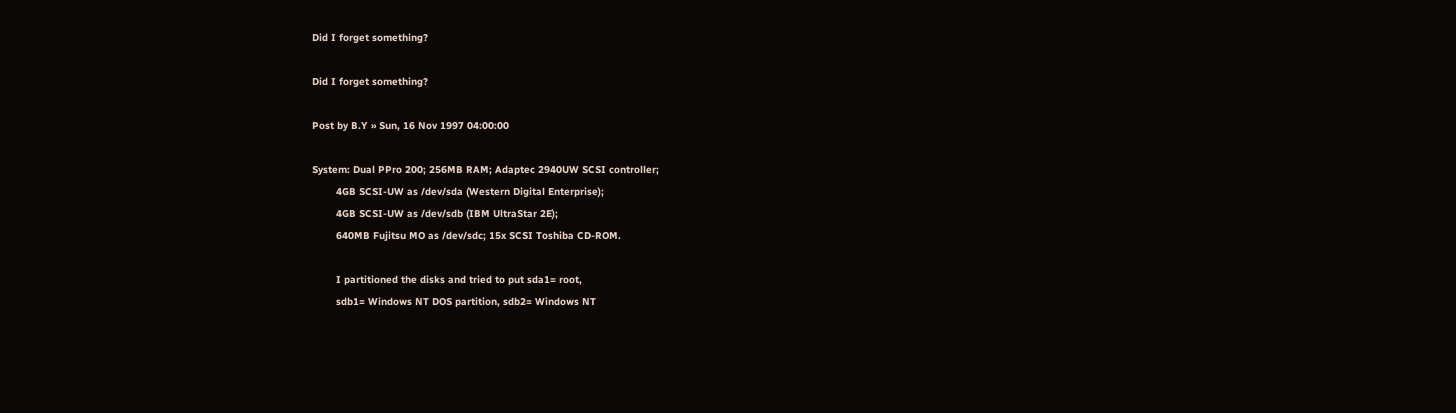Did I forget something?

Did I forget something?

Post by B.Y » Sun, 16 Nov 1997 04:00:00

System: Dual PPro 200; 256MB RAM; Adaptec 2940UW SCSI controller;
        4GB SCSI-UW as /dev/sda (Western Digital Enterprise);
        4GB SCSI-UW as /dev/sdb (IBM UltraStar 2E);
        640MB Fujitsu MO as /dev/sdc; 15x SCSI Toshiba CD-ROM.

        I partitioned the disks and tried to put sda1= root,
        sdb1= Windows NT DOS partition, sdb2= Windows NT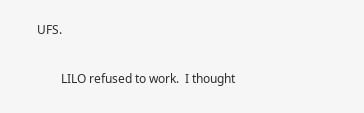UFS.

        LILO refused to work.  I thought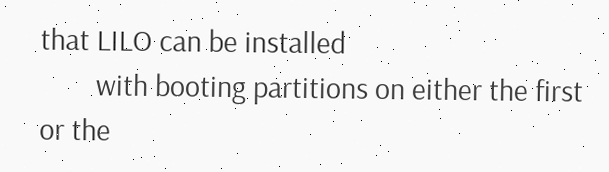that LILO can be installed
        with booting partitions on either the first or the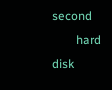second
        hard disk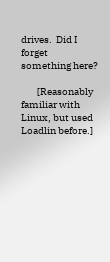drives.  Did I forget something here?

        [Reasonably familiar with Linux, but used Loadlin before.]